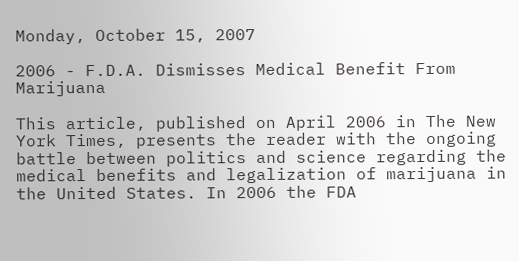Monday, October 15, 2007

2006 - F.D.A. Dismisses Medical Benefit From Marijuana

This article, published on April 2006 in The New York Times, presents the reader with the ongoing battle between politics and science regarding the medical benefits and legalization of marijuana in the United States. In 2006 the FDA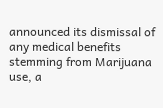announced its dismissal of any medical benefits stemming from Marijuana use, a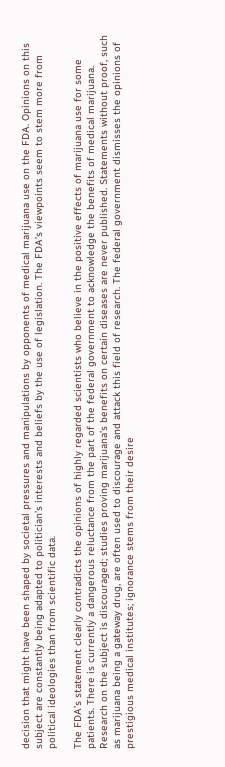decision that might have been shaped by societal pressures and manipulations by opponents of medical marijuana use on the FDA. Opinions on this subject are constantly being adapted to politician’s interests and beliefs by the use of legislation. The FDA’s viewpoints seem to stem more from political ideologies than from scientific data.

The FDA’s statement clearly contradicts the opinions of highly regarded scientists who believe in the positive effects of marijuana use for some patients. There is currently a dangerous reluctance from the part of the federal government to acknowledge the benefits of medical marijuana. Research on the subject is discouraged; studies proving marijuana’s benefits on certain diseases are never published. Statements without proof, such as marijuana being a gateway drug, are often used to discourage and attack this field of research. The federal government dismisses the opinions of prestigious medical institutes; ignorance stems from their desire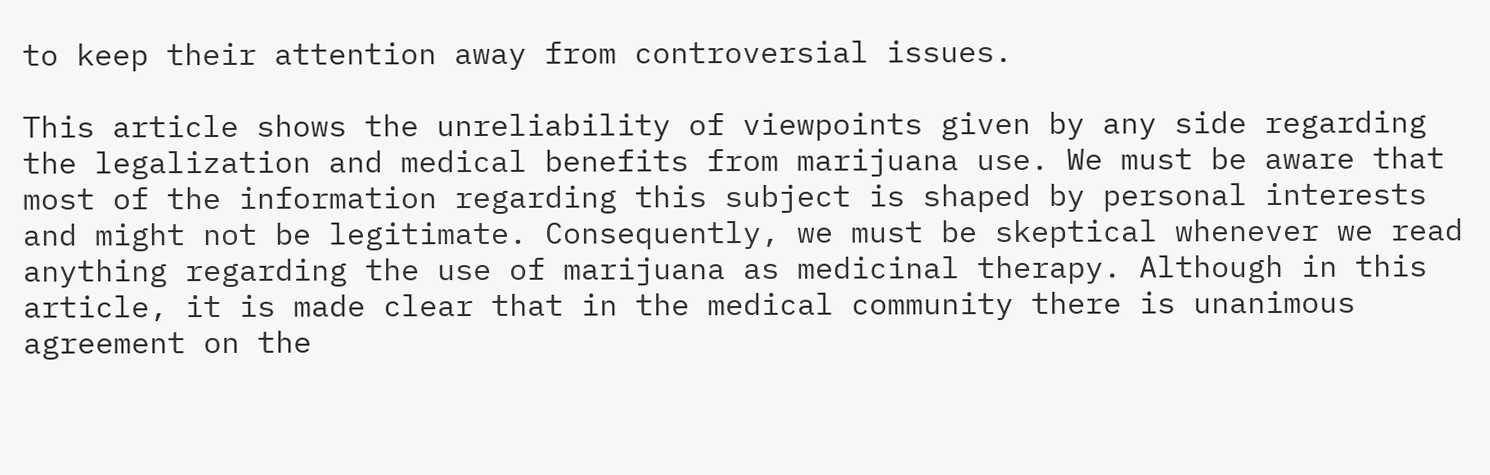to keep their attention away from controversial issues.

This article shows the unreliability of viewpoints given by any side regarding the legalization and medical benefits from marijuana use. We must be aware that most of the information regarding this subject is shaped by personal interests and might not be legitimate. Consequently, we must be skeptical whenever we read anything regarding the use of marijuana as medicinal therapy. Although in this article, it is made clear that in the medical community there is unanimous agreement on the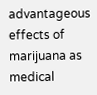advantageous effects of marijuana as medical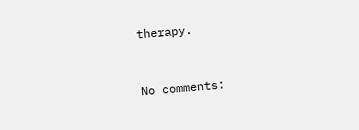therapy.


No comments: